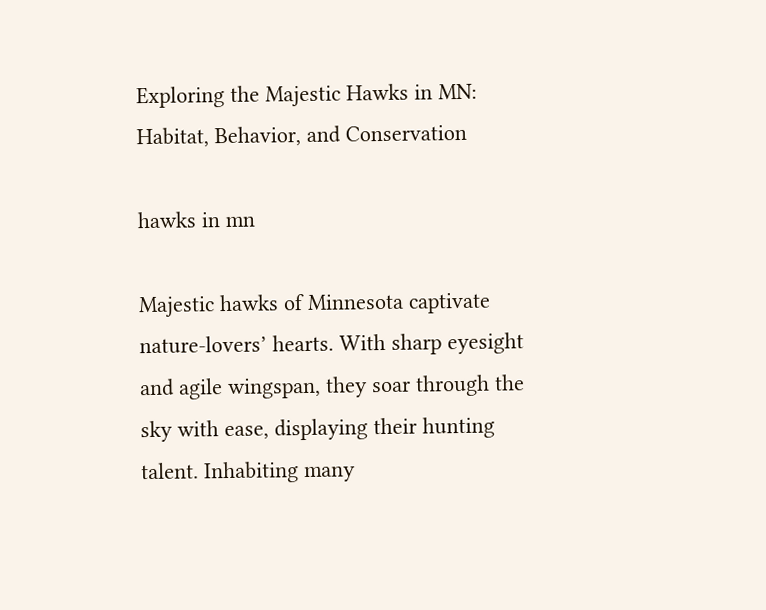Exploring the Majestic Hawks in MN: Habitat, Behavior, and Conservation

hawks in mn

Majestic hawks of Minnesota captivate nature-lovers’ hearts. With sharp eyesight and agile wingspan, they soar through the sky with ease, displaying their hunting talent. Inhabiting many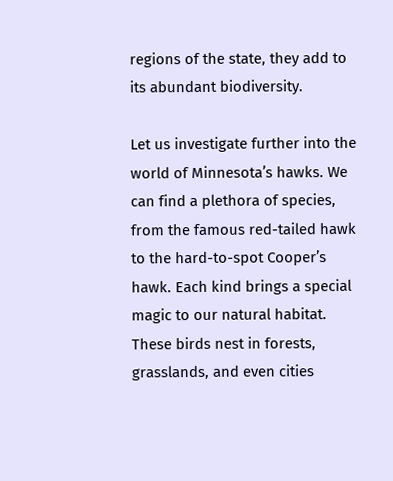regions of the state, they add to its abundant biodiversity.

Let us investigate further into the world of Minnesota’s hawks. We can find a plethora of species, from the famous red-tailed hawk to the hard-to-spot Cooper’s hawk. Each kind brings a special magic to our natural habitat. These birds nest in forests, grasslands, and even cities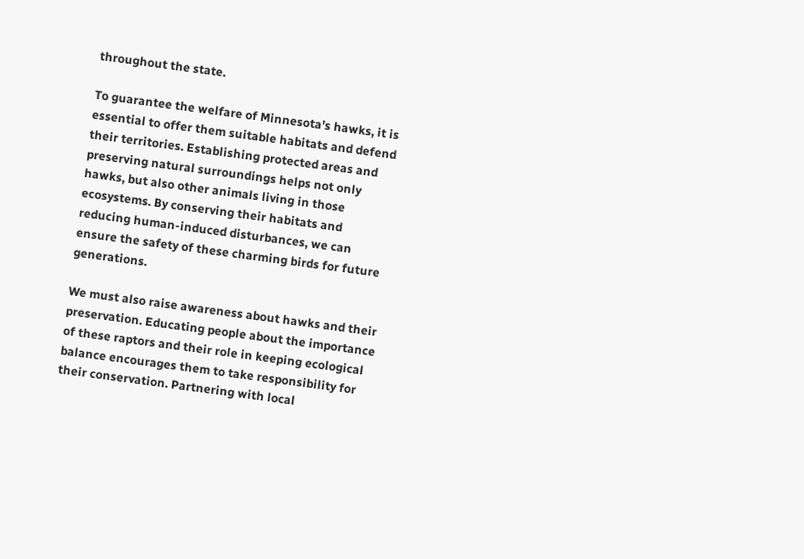throughout the state.

To guarantee the welfare of Minnesota’s hawks, it is essential to offer them suitable habitats and defend their territories. Establishing protected areas and preserving natural surroundings helps not only hawks, but also other animals living in those ecosystems. By conserving their habitats and reducing human-induced disturbances, we can ensure the safety of these charming birds for future generations.

We must also raise awareness about hawks and their preservation. Educating people about the importance of these raptors and their role in keeping ecological balance encourages them to take responsibility for their conservation. Partnering with local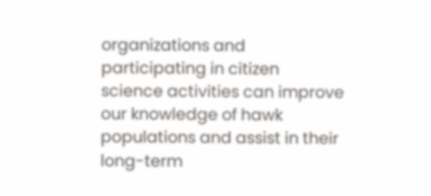organizations and participating in citizen science activities can improve our knowledge of hawk populations and assist in their long-term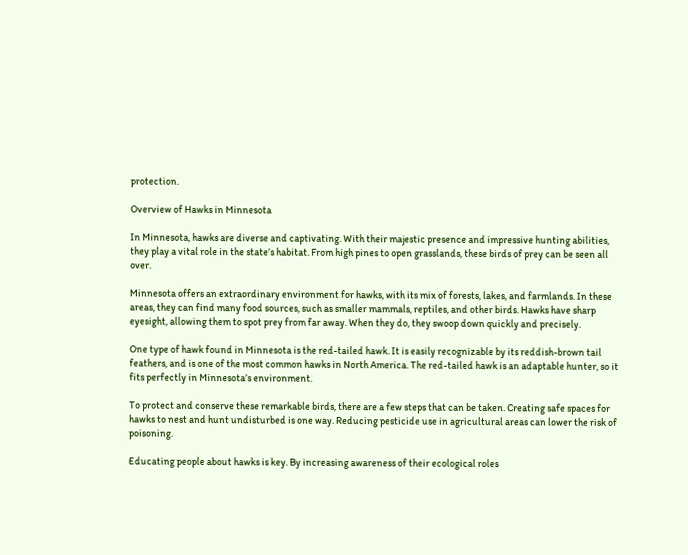protection.

Overview of Hawks in Minnesota

In Minnesota, hawks are diverse and captivating. With their majestic presence and impressive hunting abilities, they play a vital role in the state’s habitat. From high pines to open grasslands, these birds of prey can be seen all over.

Minnesota offers an extraordinary environment for hawks, with its mix of forests, lakes, and farmlands. In these areas, they can find many food sources, such as smaller mammals, reptiles, and other birds. Hawks have sharp eyesight, allowing them to spot prey from far away. When they do, they swoop down quickly and precisely.

One type of hawk found in Minnesota is the red-tailed hawk. It is easily recognizable by its reddish-brown tail feathers, and is one of the most common hawks in North America. The red-tailed hawk is an adaptable hunter, so it fits perfectly in Minnesota’s environment.

To protect and conserve these remarkable birds, there are a few steps that can be taken. Creating safe spaces for hawks to nest and hunt undisturbed is one way. Reducing pesticide use in agricultural areas can lower the risk of poisoning.

Educating people about hawks is key. By increasing awareness of their ecological roles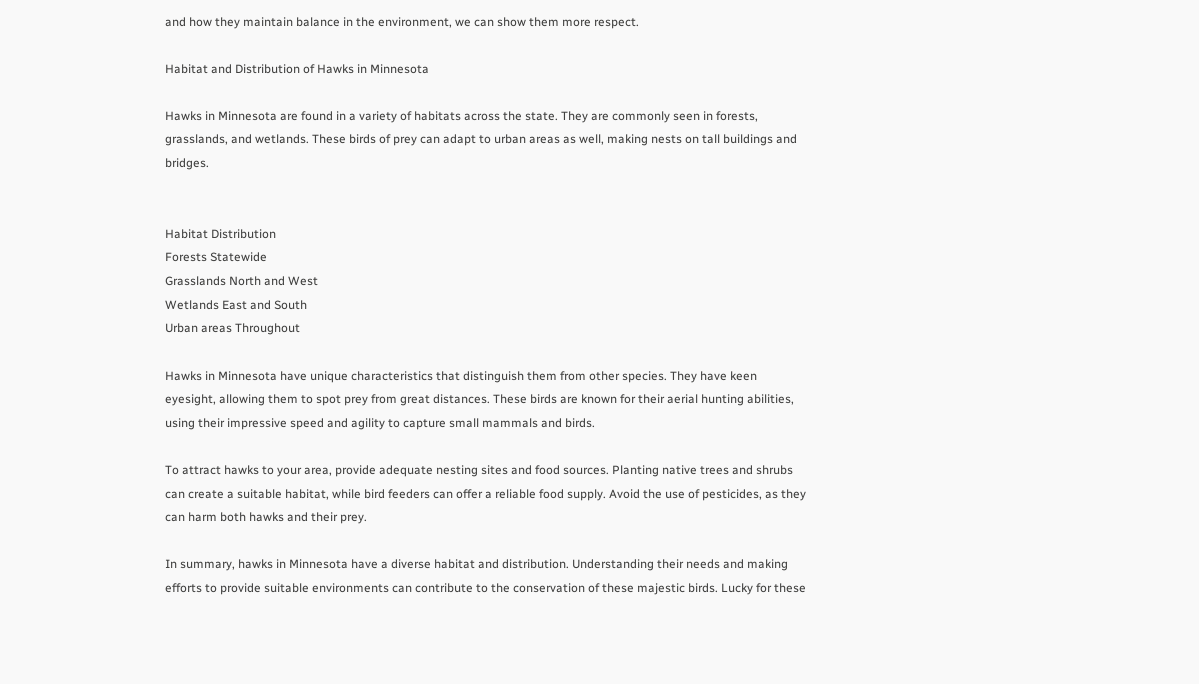and how they maintain balance in the environment, we can show them more respect.

Habitat and Distribution of Hawks in Minnesota

Hawks in Minnesota are found in a variety of habitats across the state. They are commonly seen in forests, grasslands, and wetlands. These birds of prey can adapt to urban areas as well, making nests on tall buildings and bridges.


Habitat Distribution
Forests Statewide
Grasslands North and West
Wetlands East and South
Urban areas Throughout

Hawks in Minnesota have unique characteristics that distinguish them from other species. They have keen eyesight, allowing them to spot prey from great distances. These birds are known for their aerial hunting abilities, using their impressive speed and agility to capture small mammals and birds.

To attract hawks to your area, provide adequate nesting sites and food sources. Planting native trees and shrubs can create a suitable habitat, while bird feeders can offer a reliable food supply. Avoid the use of pesticides, as they can harm both hawks and their prey.

In summary, hawks in Minnesota have a diverse habitat and distribution. Understanding their needs and making efforts to provide suitable environments can contribute to the conservation of these majestic birds. Lucky for these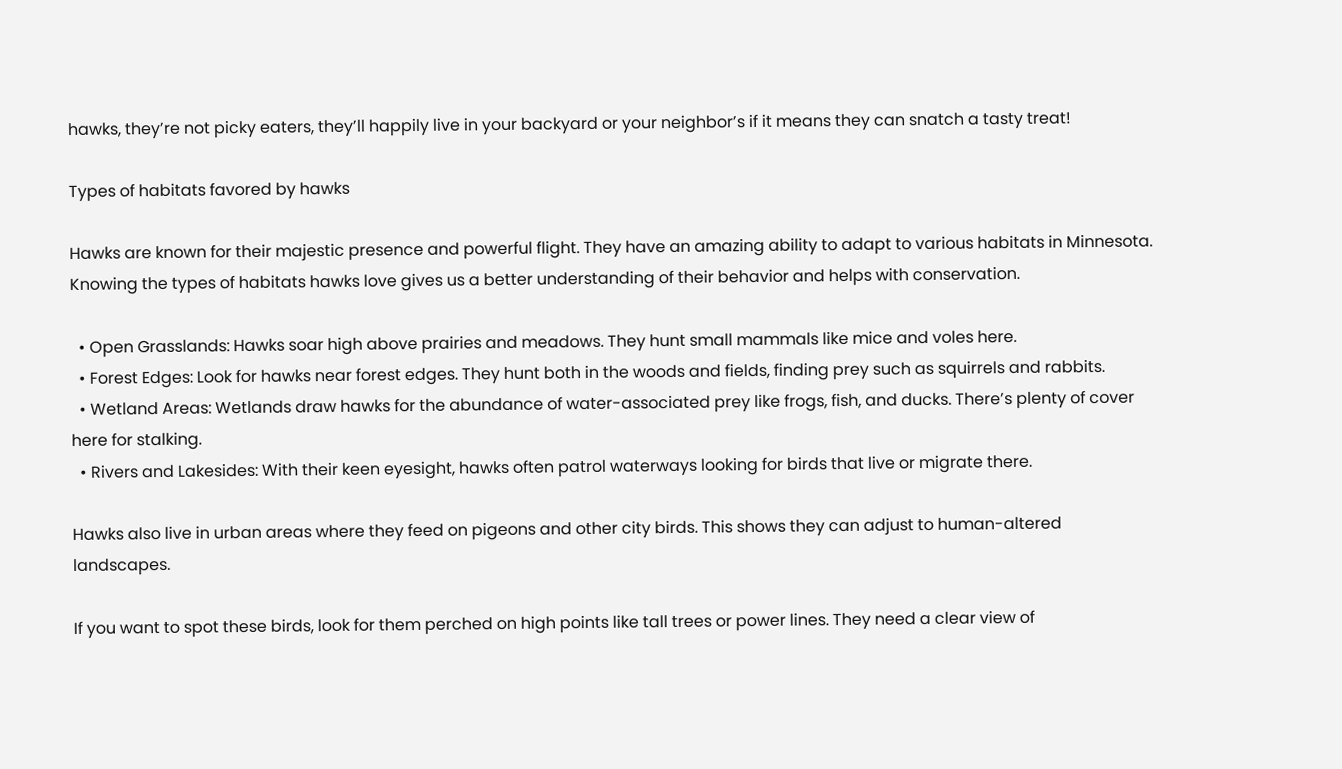hawks, they’re not picky eaters, they’ll happily live in your backyard or your neighbor’s if it means they can snatch a tasty treat!

Types of habitats favored by hawks

Hawks are known for their majestic presence and powerful flight. They have an amazing ability to adapt to various habitats in Minnesota. Knowing the types of habitats hawks love gives us a better understanding of their behavior and helps with conservation.

  • Open Grasslands: Hawks soar high above prairies and meadows. They hunt small mammals like mice and voles here.
  • Forest Edges: Look for hawks near forest edges. They hunt both in the woods and fields, finding prey such as squirrels and rabbits.
  • Wetland Areas: Wetlands draw hawks for the abundance of water-associated prey like frogs, fish, and ducks. There’s plenty of cover here for stalking.
  • Rivers and Lakesides: With their keen eyesight, hawks often patrol waterways looking for birds that live or migrate there.

Hawks also live in urban areas where they feed on pigeons and other city birds. This shows they can adjust to human-altered landscapes.

If you want to spot these birds, look for them perched on high points like tall trees or power lines. They need a clear view of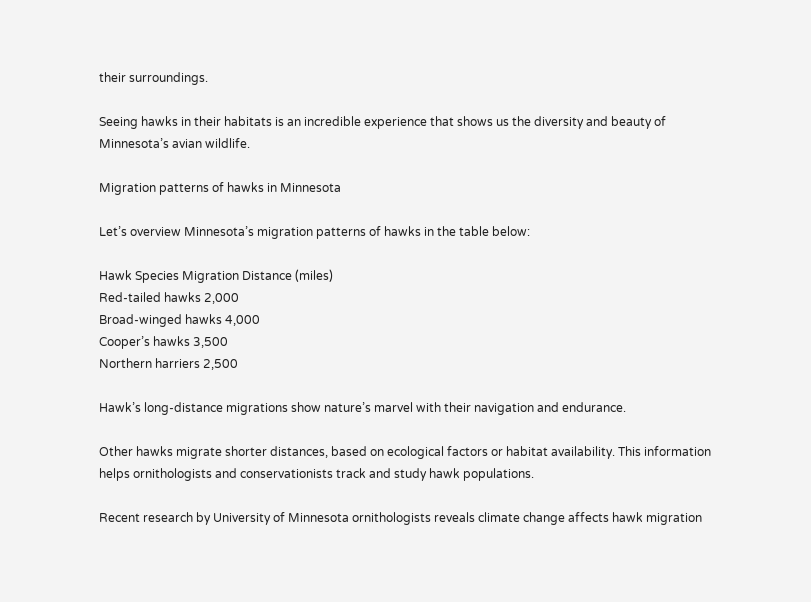their surroundings.

Seeing hawks in their habitats is an incredible experience that shows us the diversity and beauty of Minnesota’s avian wildlife.

Migration patterns of hawks in Minnesota

Let’s overview Minnesota’s migration patterns of hawks in the table below:

Hawk Species Migration Distance (miles)
Red-tailed hawks 2,000
Broad-winged hawks 4,000
Cooper’s hawks 3,500
Northern harriers 2,500

Hawk’s long-distance migrations show nature’s marvel with their navigation and endurance.

Other hawks migrate shorter distances, based on ecological factors or habitat availability. This information helps ornithologists and conservationists track and study hawk populations.

Recent research by University of Minnesota ornithologists reveals climate change affects hawk migration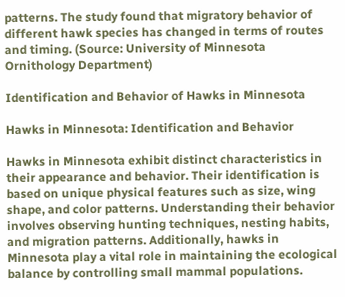patterns. The study found that migratory behavior of different hawk species has changed in terms of routes and timing. (Source: University of Minnesota Ornithology Department)

Identification and Behavior of Hawks in Minnesota

Hawks in Minnesota: Identification and Behavior

Hawks in Minnesota exhibit distinct characteristics in their appearance and behavior. Their identification is based on unique physical features such as size, wing shape, and color patterns. Understanding their behavior involves observing hunting techniques, nesting habits, and migration patterns. Additionally, hawks in Minnesota play a vital role in maintaining the ecological balance by controlling small mammal populations.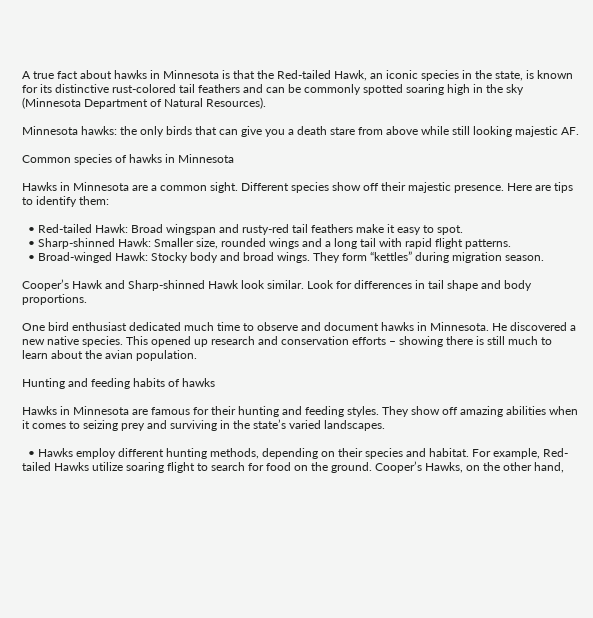A true fact about hawks in Minnesota is that the Red-tailed Hawk, an iconic species in the state, is known for its distinctive rust-colored tail feathers and can be commonly spotted soaring high in the sky (Minnesota Department of Natural Resources).

Minnesota hawks: the only birds that can give you a death stare from above while still looking majestic AF.

Common species of hawks in Minnesota

Hawks in Minnesota are a common sight. Different species show off their majestic presence. Here are tips to identify them:

  • Red-tailed Hawk: Broad wingspan and rusty-red tail feathers make it easy to spot.
  • Sharp-shinned Hawk: Smaller size, rounded wings and a long tail with rapid flight patterns.
  • Broad-winged Hawk: Stocky body and broad wings. They form “kettles” during migration season.

Cooper’s Hawk and Sharp-shinned Hawk look similar. Look for differences in tail shape and body proportions.

One bird enthusiast dedicated much time to observe and document hawks in Minnesota. He discovered a new native species. This opened up research and conservation efforts – showing there is still much to learn about the avian population.

Hunting and feeding habits of hawks

Hawks in Minnesota are famous for their hunting and feeding styles. They show off amazing abilities when it comes to seizing prey and surviving in the state’s varied landscapes.

  • Hawks employ different hunting methods, depending on their species and habitat. For example, Red-tailed Hawks utilize soaring flight to search for food on the ground. Cooper’s Hawks, on the other hand,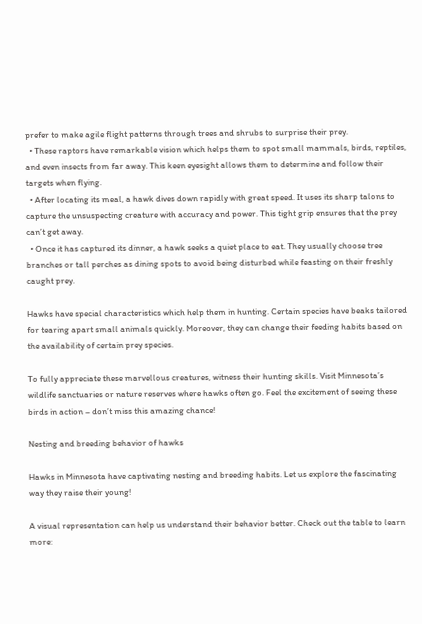prefer to make agile flight patterns through trees and shrubs to surprise their prey.
  • These raptors have remarkable vision which helps them to spot small mammals, birds, reptiles, and even insects from far away. This keen eyesight allows them to determine and follow their targets when flying.
  • After locating its meal, a hawk dives down rapidly with great speed. It uses its sharp talons to capture the unsuspecting creature with accuracy and power. This tight grip ensures that the prey can’t get away.
  • Once it has captured its dinner, a hawk seeks a quiet place to eat. They usually choose tree branches or tall perches as dining spots to avoid being disturbed while feasting on their freshly caught prey.

Hawks have special characteristics which help them in hunting. Certain species have beaks tailored for tearing apart small animals quickly. Moreover, they can change their feeding habits based on the availability of certain prey species.

To fully appreciate these marvellous creatures, witness their hunting skills. Visit Minnesota’s wildlife sanctuaries or nature reserves where hawks often go. Feel the excitement of seeing these birds in action – don’t miss this amazing chance!

Nesting and breeding behavior of hawks

Hawks in Minnesota have captivating nesting and breeding habits. Let us explore the fascinating way they raise their young!

A visual representation can help us understand their behavior better. Check out the table to learn more: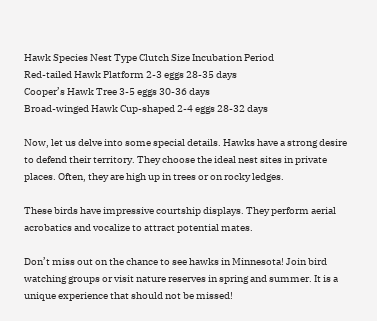Hawk Species Nest Type Clutch Size Incubation Period
Red-tailed Hawk Platform 2-3 eggs 28-35 days
Cooper’s Hawk Tree 3-5 eggs 30-36 days
Broad-winged Hawk Cup-shaped 2-4 eggs 28-32 days

Now, let us delve into some special details. Hawks have a strong desire to defend their territory. They choose the ideal nest sites in private places. Often, they are high up in trees or on rocky ledges.

These birds have impressive courtship displays. They perform aerial acrobatics and vocalize to attract potential mates.

Don’t miss out on the chance to see hawks in Minnesota! Join bird watching groups or visit nature reserves in spring and summer. It is a unique experience that should not be missed!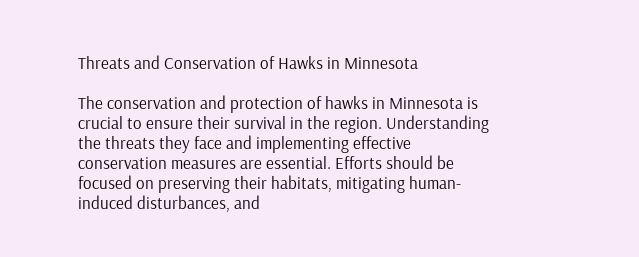Threats and Conservation of Hawks in Minnesota

The conservation and protection of hawks in Minnesota is crucial to ensure their survival in the region. Understanding the threats they face and implementing effective conservation measures are essential. Efforts should be focused on preserving their habitats, mitigating human-induced disturbances, and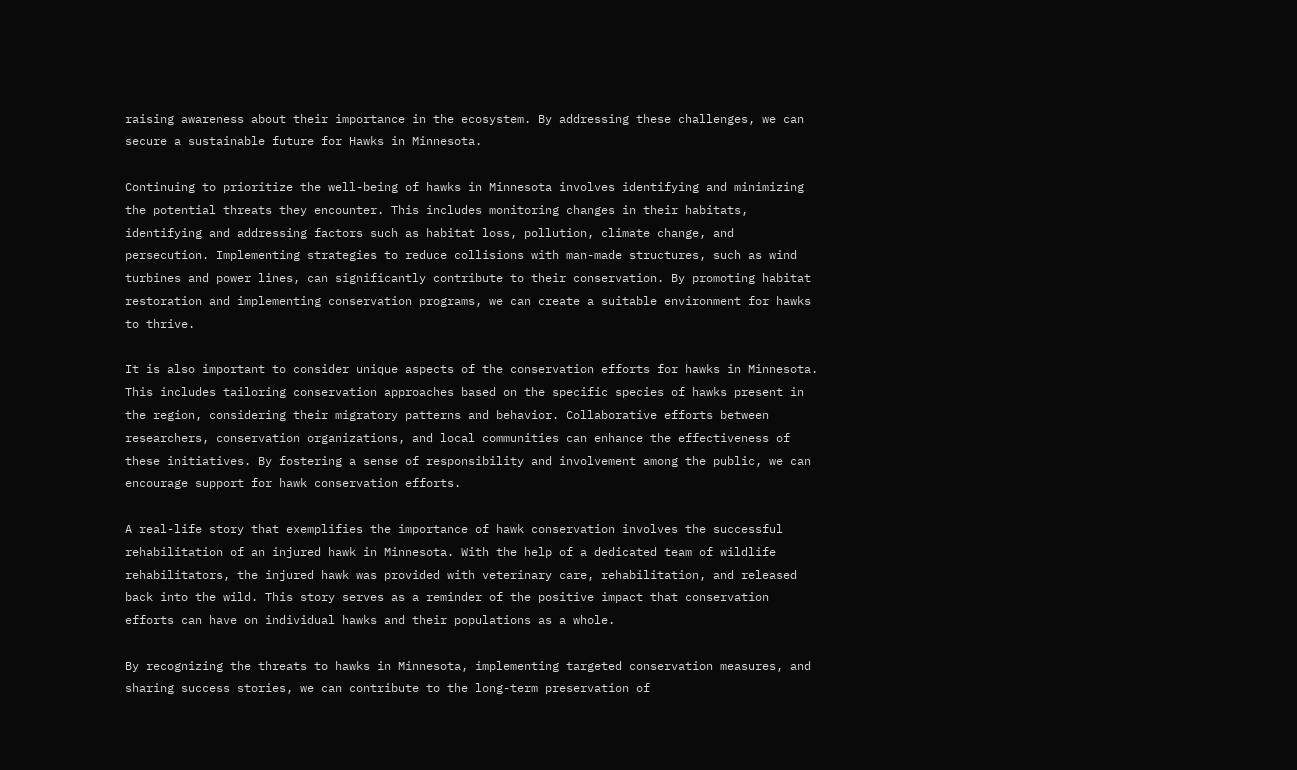raising awareness about their importance in the ecosystem. By addressing these challenges, we can secure a sustainable future for Hawks in Minnesota.

Continuing to prioritize the well-being of hawks in Minnesota involves identifying and minimizing the potential threats they encounter. This includes monitoring changes in their habitats, identifying and addressing factors such as habitat loss, pollution, climate change, and persecution. Implementing strategies to reduce collisions with man-made structures, such as wind turbines and power lines, can significantly contribute to their conservation. By promoting habitat restoration and implementing conservation programs, we can create a suitable environment for hawks to thrive.

It is also important to consider unique aspects of the conservation efforts for hawks in Minnesota. This includes tailoring conservation approaches based on the specific species of hawks present in the region, considering their migratory patterns and behavior. Collaborative efforts between researchers, conservation organizations, and local communities can enhance the effectiveness of these initiatives. By fostering a sense of responsibility and involvement among the public, we can encourage support for hawk conservation efforts.

A real-life story that exemplifies the importance of hawk conservation involves the successful rehabilitation of an injured hawk in Minnesota. With the help of a dedicated team of wildlife rehabilitators, the injured hawk was provided with veterinary care, rehabilitation, and released back into the wild. This story serves as a reminder of the positive impact that conservation efforts can have on individual hawks and their populations as a whole.

By recognizing the threats to hawks in Minnesota, implementing targeted conservation measures, and sharing success stories, we can contribute to the long-term preservation of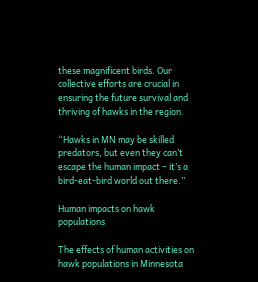these magnificent birds. Our collective efforts are crucial in ensuring the future survival and thriving of hawks in the region.

“Hawks in MN may be skilled predators, but even they can’t escape the human impact – it’s a bird-eat-bird world out there.”

Human impacts on hawk populations

The effects of human activities on hawk populations in Minnesota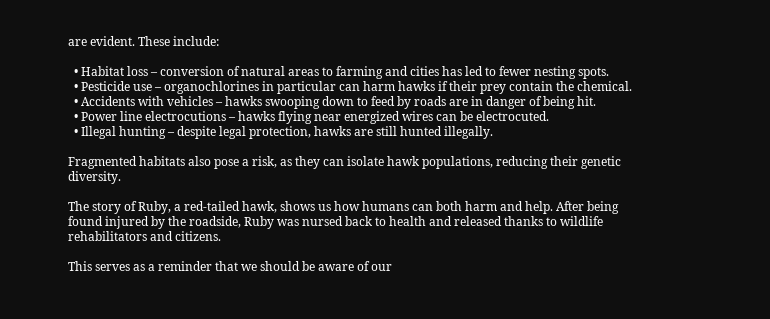are evident. These include:

  • Habitat loss – conversion of natural areas to farming and cities has led to fewer nesting spots.
  • Pesticide use – organochlorines in particular can harm hawks if their prey contain the chemical.
  • Accidents with vehicles – hawks swooping down to feed by roads are in danger of being hit.
  • Power line electrocutions – hawks flying near energized wires can be electrocuted.
  • Illegal hunting – despite legal protection, hawks are still hunted illegally.

Fragmented habitats also pose a risk, as they can isolate hawk populations, reducing their genetic diversity.

The story of Ruby, a red-tailed hawk, shows us how humans can both harm and help. After being found injured by the roadside, Ruby was nursed back to health and released thanks to wildlife rehabilitators and citizens.

This serves as a reminder that we should be aware of our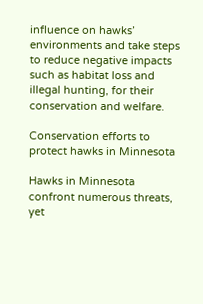influence on hawks’ environments and take steps to reduce negative impacts such as habitat loss and illegal hunting, for their conservation and welfare.

Conservation efforts to protect hawks in Minnesota

Hawks in Minnesota confront numerous threats, yet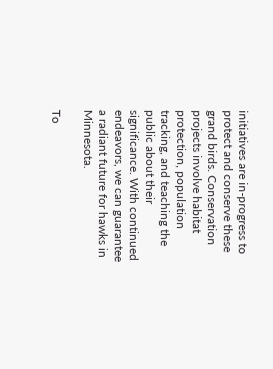initiatives are in-progress to protect and conserve these grand birds. Conservation projects involve habitat protection, population tracking, and teaching the public about their significance. With continued endeavors, we can guarantee a radiant future for hawks in Minnesota.

To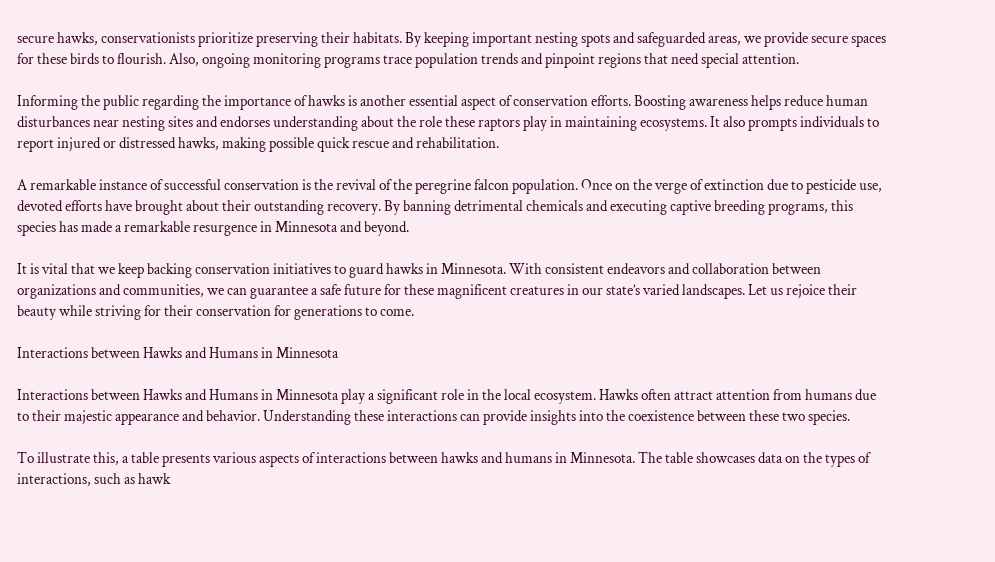secure hawks, conservationists prioritize preserving their habitats. By keeping important nesting spots and safeguarded areas, we provide secure spaces for these birds to flourish. Also, ongoing monitoring programs trace population trends and pinpoint regions that need special attention.

Informing the public regarding the importance of hawks is another essential aspect of conservation efforts. Boosting awareness helps reduce human disturbances near nesting sites and endorses understanding about the role these raptors play in maintaining ecosystems. It also prompts individuals to report injured or distressed hawks, making possible quick rescue and rehabilitation.

A remarkable instance of successful conservation is the revival of the peregrine falcon population. Once on the verge of extinction due to pesticide use, devoted efforts have brought about their outstanding recovery. By banning detrimental chemicals and executing captive breeding programs, this species has made a remarkable resurgence in Minnesota and beyond.

It is vital that we keep backing conservation initiatives to guard hawks in Minnesota. With consistent endeavors and collaboration between organizations and communities, we can guarantee a safe future for these magnificent creatures in our state’s varied landscapes. Let us rejoice their beauty while striving for their conservation for generations to come.

Interactions between Hawks and Humans in Minnesota

Interactions between Hawks and Humans in Minnesota play a significant role in the local ecosystem. Hawks often attract attention from humans due to their majestic appearance and behavior. Understanding these interactions can provide insights into the coexistence between these two species.

To illustrate this, a table presents various aspects of interactions between hawks and humans in Minnesota. The table showcases data on the types of interactions, such as hawk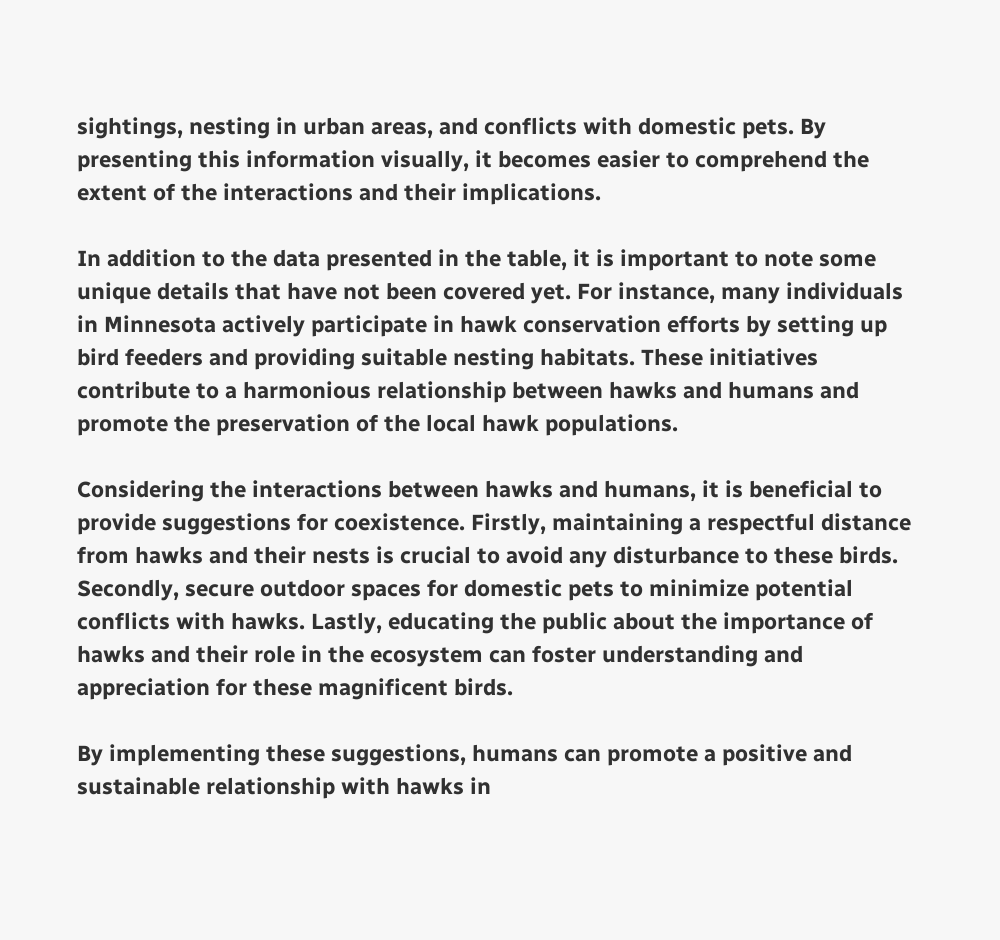sightings, nesting in urban areas, and conflicts with domestic pets. By presenting this information visually, it becomes easier to comprehend the extent of the interactions and their implications.

In addition to the data presented in the table, it is important to note some unique details that have not been covered yet. For instance, many individuals in Minnesota actively participate in hawk conservation efforts by setting up bird feeders and providing suitable nesting habitats. These initiatives contribute to a harmonious relationship between hawks and humans and promote the preservation of the local hawk populations.

Considering the interactions between hawks and humans, it is beneficial to provide suggestions for coexistence. Firstly, maintaining a respectful distance from hawks and their nests is crucial to avoid any disturbance to these birds. Secondly, secure outdoor spaces for domestic pets to minimize potential conflicts with hawks. Lastly, educating the public about the importance of hawks and their role in the ecosystem can foster understanding and appreciation for these magnificent birds.

By implementing these suggestions, humans can promote a positive and sustainable relationship with hawks in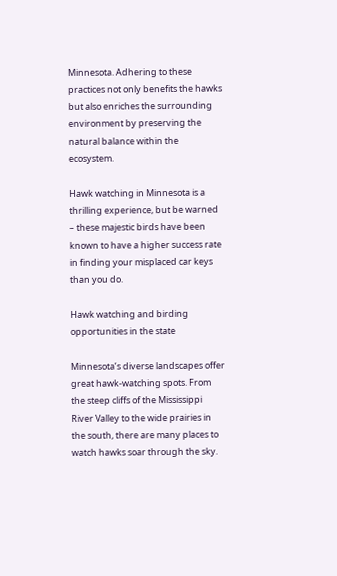Minnesota. Adhering to these practices not only benefits the hawks but also enriches the surrounding environment by preserving the natural balance within the ecosystem.

Hawk watching in Minnesota is a thrilling experience, but be warned – these majestic birds have been known to have a higher success rate in finding your misplaced car keys than you do.

Hawk watching and birding opportunities in the state

Minnesota’s diverse landscapes offer great hawk-watching spots. From the steep cliffs of the Mississippi River Valley to the wide prairies in the south, there are many places to watch hawks soar through the sky.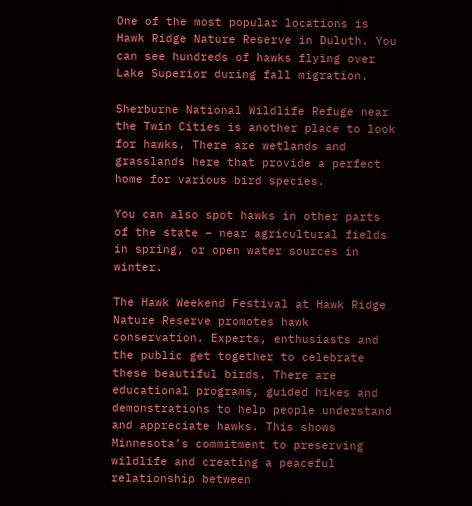One of the most popular locations is Hawk Ridge Nature Reserve in Duluth. You can see hundreds of hawks flying over Lake Superior during fall migration.

Sherburne National Wildlife Refuge near the Twin Cities is another place to look for hawks. There are wetlands and grasslands here that provide a perfect home for various bird species.

You can also spot hawks in other parts of the state – near agricultural fields in spring, or open water sources in winter.

The Hawk Weekend Festival at Hawk Ridge Nature Reserve promotes hawk conservation. Experts, enthusiasts and the public get together to celebrate these beautiful birds. There are educational programs, guided hikes and demonstrations to help people understand and appreciate hawks. This shows Minnesota’s commitment to preserving wildlife and creating a peaceful relationship between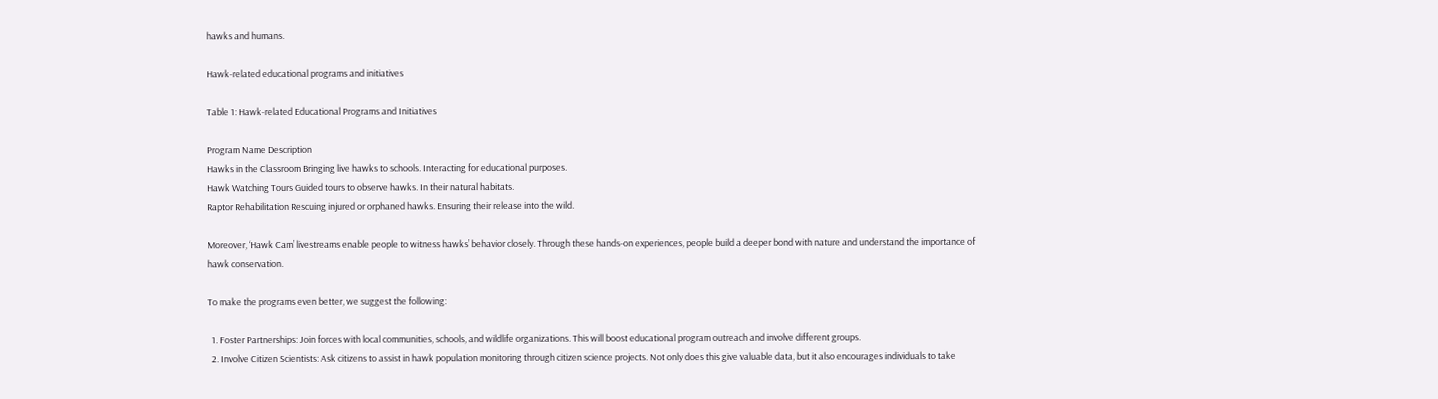hawks and humans.

Hawk-related educational programs and initiatives

Table 1: Hawk-related Educational Programs and Initiatives

Program Name Description
Hawks in the Classroom Bringing live hawks to schools. Interacting for educational purposes.
Hawk Watching Tours Guided tours to observe hawks. In their natural habitats.
Raptor Rehabilitation Rescuing injured or orphaned hawks. Ensuring their release into the wild.

Moreover, ‘Hawk Cam’ livestreams enable people to witness hawks’ behavior closely. Through these hands-on experiences, people build a deeper bond with nature and understand the importance of hawk conservation.

To make the programs even better, we suggest the following:

  1. Foster Partnerships: Join forces with local communities, schools, and wildlife organizations. This will boost educational program outreach and involve different groups.
  2. Involve Citizen Scientists: Ask citizens to assist in hawk population monitoring through citizen science projects. Not only does this give valuable data, but it also encourages individuals to take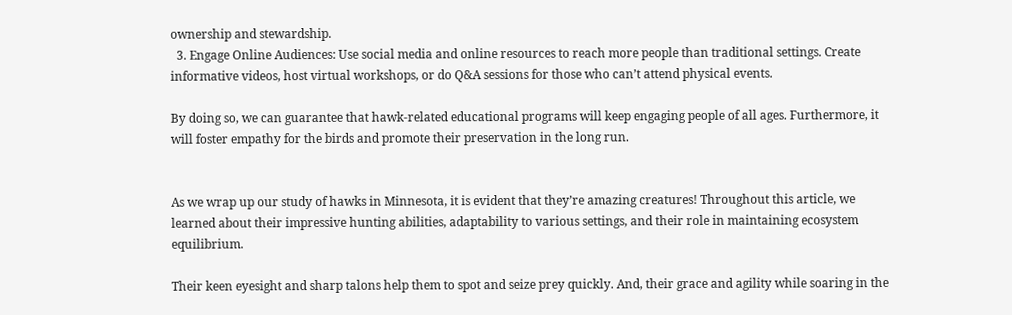ownership and stewardship.
  3. Engage Online Audiences: Use social media and online resources to reach more people than traditional settings. Create informative videos, host virtual workshops, or do Q&A sessions for those who can’t attend physical events.

By doing so, we can guarantee that hawk-related educational programs will keep engaging people of all ages. Furthermore, it will foster empathy for the birds and promote their preservation in the long run.


As we wrap up our study of hawks in Minnesota, it is evident that they’re amazing creatures! Throughout this article, we learned about their impressive hunting abilities, adaptability to various settings, and their role in maintaining ecosystem equilibrium.

Their keen eyesight and sharp talons help them to spot and seize prey quickly. And, their grace and agility while soaring in the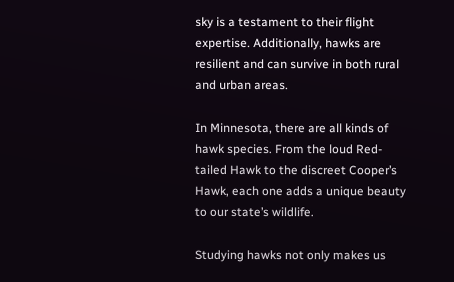sky is a testament to their flight expertise. Additionally, hawks are resilient and can survive in both rural and urban areas.

In Minnesota, there are all kinds of hawk species. From the loud Red-tailed Hawk to the discreet Cooper’s Hawk, each one adds a unique beauty to our state’s wildlife.

Studying hawks not only makes us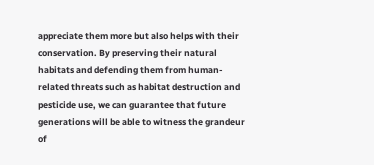appreciate them more but also helps with their conservation. By preserving their natural habitats and defending them from human-related threats such as habitat destruction and pesticide use, we can guarantee that future generations will be able to witness the grandeur of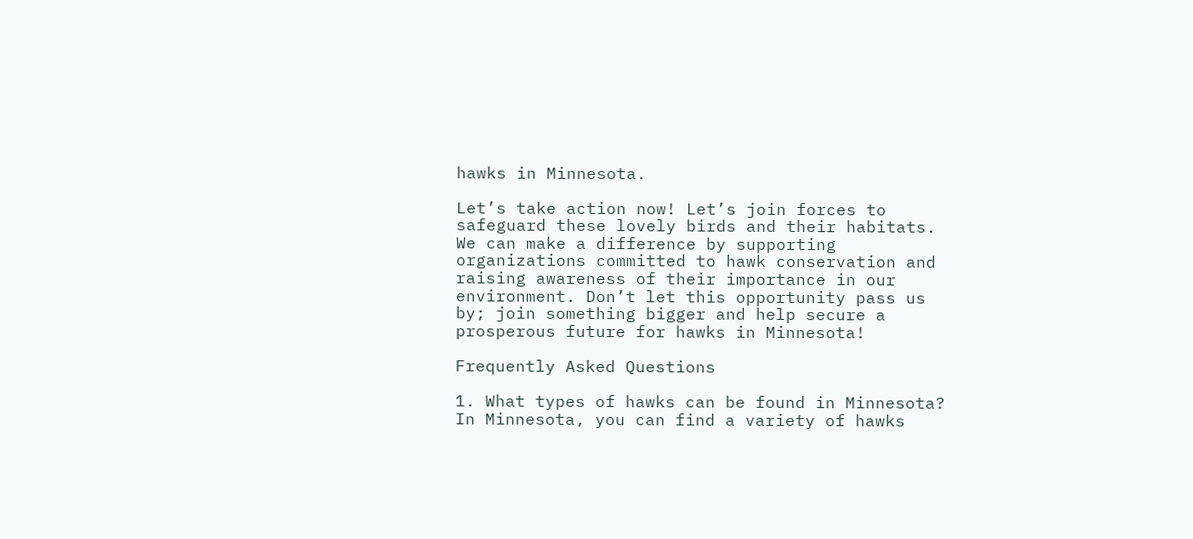hawks in Minnesota.

Let’s take action now! Let’s join forces to safeguard these lovely birds and their habitats. We can make a difference by supporting organizations committed to hawk conservation and raising awareness of their importance in our environment. Don’t let this opportunity pass us by; join something bigger and help secure a prosperous future for hawks in Minnesota!

Frequently Asked Questions

1. What types of hawks can be found in Minnesota?
In Minnesota, you can find a variety of hawks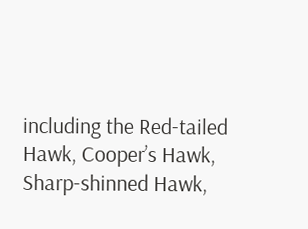including the Red-tailed Hawk, Cooper’s Hawk, Sharp-shinned Hawk,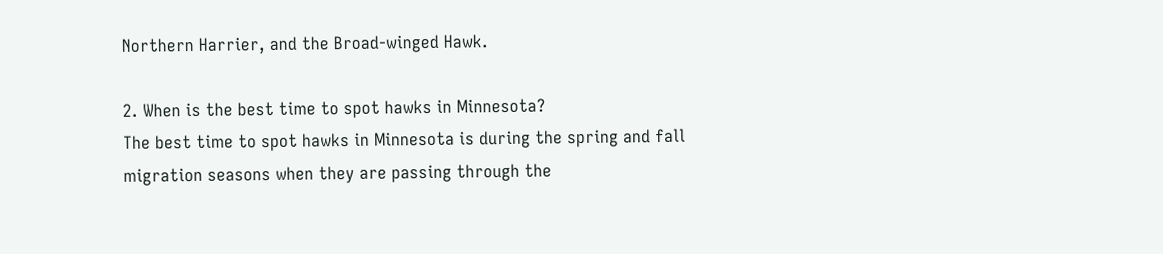Northern Harrier, and the Broad-winged Hawk.

2. When is the best time to spot hawks in Minnesota?
The best time to spot hawks in Minnesota is during the spring and fall migration seasons when they are passing through the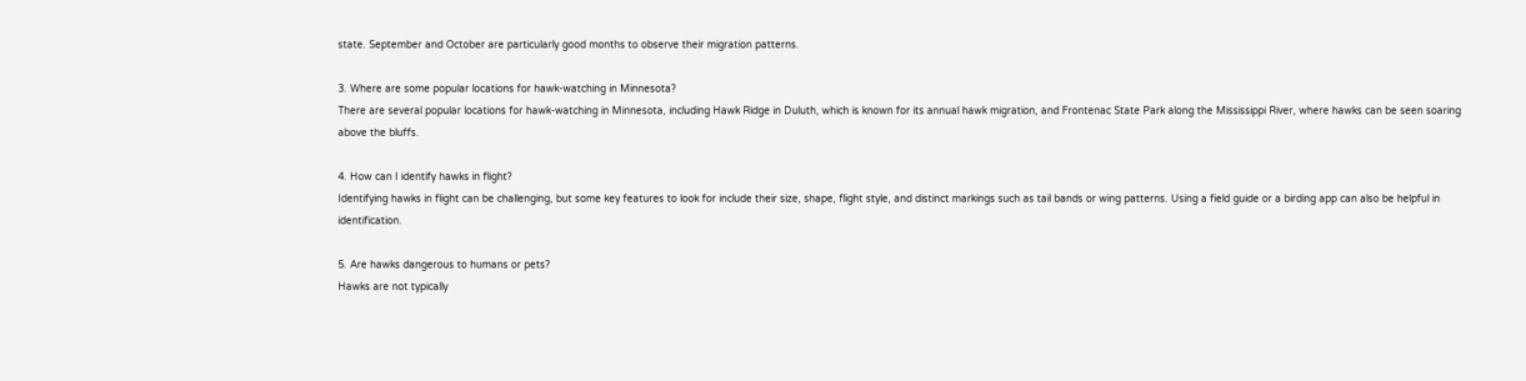state. September and October are particularly good months to observe their migration patterns.

3. Where are some popular locations for hawk-watching in Minnesota?
There are several popular locations for hawk-watching in Minnesota, including Hawk Ridge in Duluth, which is known for its annual hawk migration, and Frontenac State Park along the Mississippi River, where hawks can be seen soaring above the bluffs.

4. How can I identify hawks in flight?
Identifying hawks in flight can be challenging, but some key features to look for include their size, shape, flight style, and distinct markings such as tail bands or wing patterns. Using a field guide or a birding app can also be helpful in identification.

5. Are hawks dangerous to humans or pets?
Hawks are not typically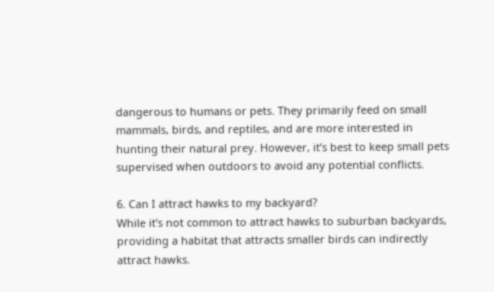dangerous to humans or pets. They primarily feed on small mammals, birds, and reptiles, and are more interested in hunting their natural prey. However, it’s best to keep small pets supervised when outdoors to avoid any potential conflicts.

6. Can I attract hawks to my backyard?
While it’s not common to attract hawks to suburban backyards, providing a habitat that attracts smaller birds can indirectly attract hawks.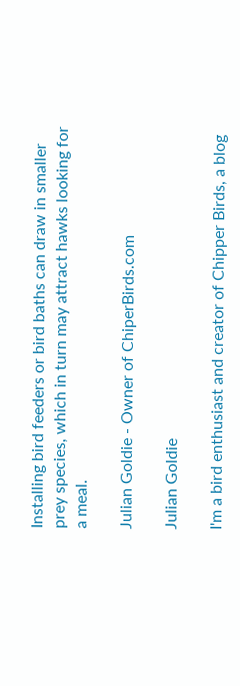Installing bird feeders or bird baths can draw in smaller prey species, which in turn may attract hawks looking for a meal.

Julian Goldie - Owner of ChiperBirds.com

Julian Goldie

I'm a bird enthusiast and creator of Chipper Birds, a blog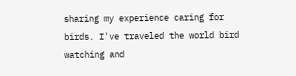sharing my experience caring for birds. I've traveled the world bird watching and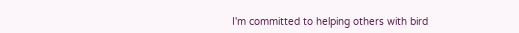I'm committed to helping others with bird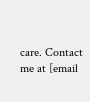care. Contact me at [email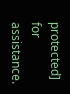protected] for assistance.